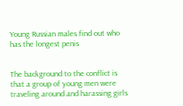Young Russian males find out who has the longest penis


The background to the conflict is that a group of young men were traveling around and harassing girls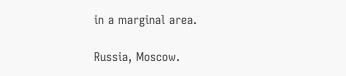in a marginal area.

Russia, Moscow.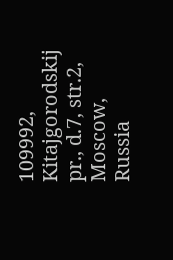109992, Kitajgorodskij pr., d.7, str.2, Moscow, Russia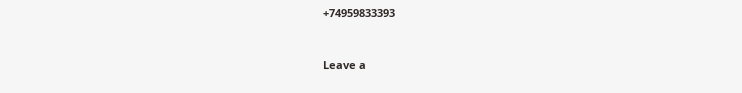+74959833393


Leave a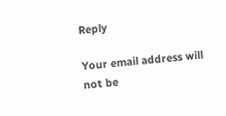Reply

Your email address will not be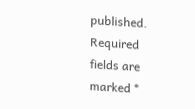published. Required fields are marked *